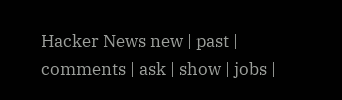Hacker News new | past | comments | ask | show | jobs |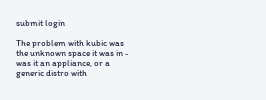submit login

The problem with kubic was the unknown space it was in - was it an appliance, or a generic distro with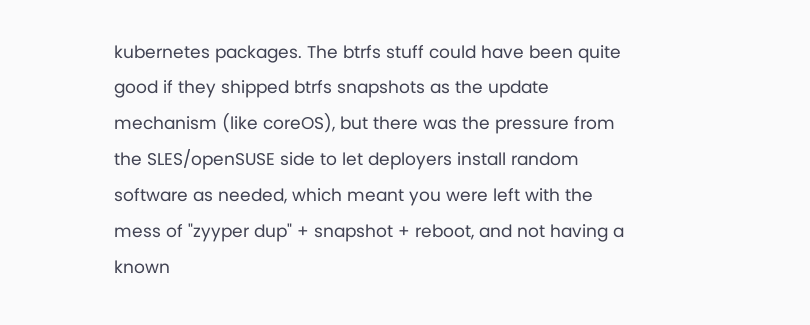kubernetes packages. The btrfs stuff could have been quite good if they shipped btrfs snapshots as the update mechanism (like coreOS), but there was the pressure from the SLES/openSUSE side to let deployers install random software as needed, which meant you were left with the mess of "zyyper dup" + snapshot + reboot, and not having a known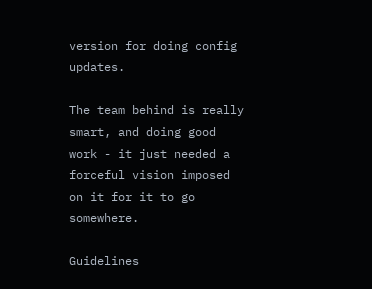version for doing config updates.

The team behind is really smart, and doing good work - it just needed a forceful vision imposed on it for it to go somewhere.

Guidelines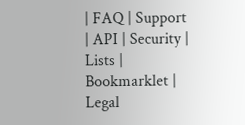| FAQ | Support | API | Security | Lists | Bookmarklet | Legal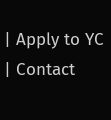| Apply to YC | Contact